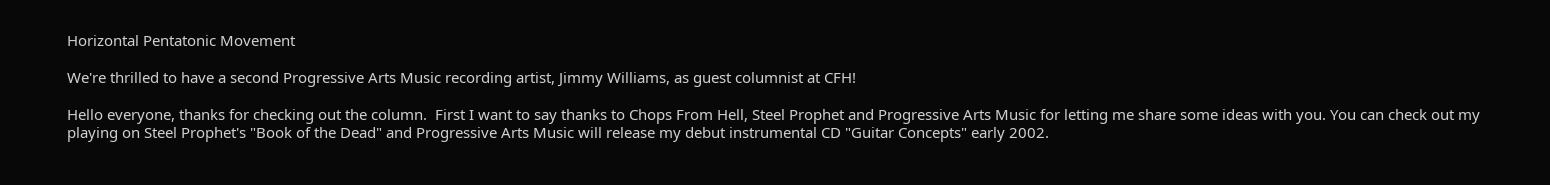Horizontal Pentatonic Movement

We're thrilled to have a second Progressive Arts Music recording artist, Jimmy Williams, as guest columnist at CFH!

Hello everyone, thanks for checking out the column.  First I want to say thanks to Chops From Hell, Steel Prophet and Progressive Arts Music for letting me share some ideas with you. You can check out my playing on Steel Prophet's "Book of the Dead" and Progressive Arts Music will release my debut instrumental CD "Guitar Concepts" early 2002.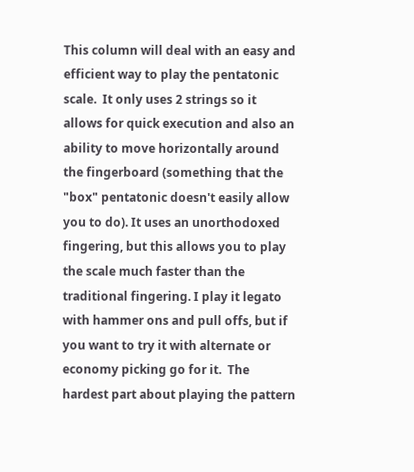This column will deal with an easy and efficient way to play the pentatonic scale.  It only uses 2 strings so it allows for quick execution and also an ability to move horizontally around the fingerboard (something that the "box" pentatonic doesn't easily allow you to do). It uses an unorthodoxed fingering, but this allows you to play the scale much faster than the traditional fingering. I play it legato with hammer ons and pull offs, but if you want to try it with alternate or economy picking go for it.  The hardest part about playing the pattern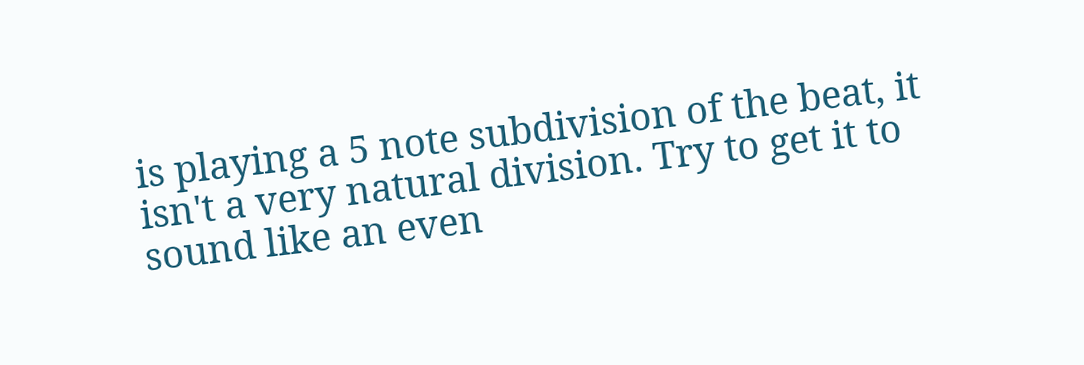is playing a 5 note subdivision of the beat, it isn't a very natural division. Try to get it to sound like an even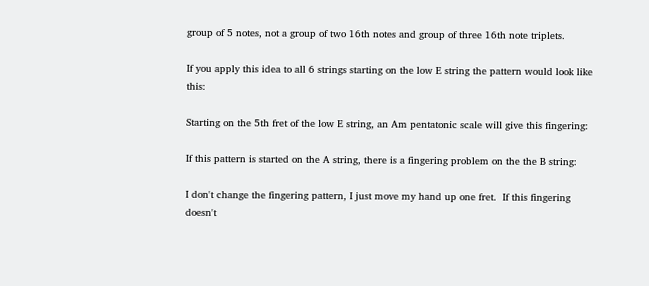group of 5 notes, not a group of two 16th notes and group of three 16th note triplets.

If you apply this idea to all 6 strings starting on the low E string the pattern would look like this:

Starting on the 5th fret of the low E string, an Am pentatonic scale will give this fingering:

If this pattern is started on the A string, there is a fingering problem on the the B string:

I don't change the fingering pattern, I just move my hand up one fret.  If this fingering doesn't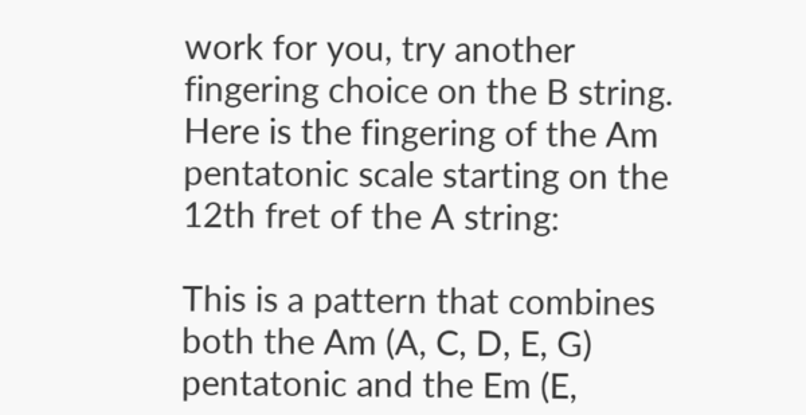work for you, try another fingering choice on the B string.  Here is the fingering of the Am pentatonic scale starting on the 12th fret of the A string:

This is a pattern that combines both the Am (A, C, D, E, G) pentatonic and the Em (E,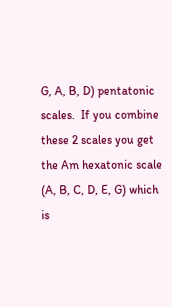G, A, B, D) pentatonic scales.  If you combine these 2 scales you get the Am hexatonic scale (A, B, C, D, E, G) which is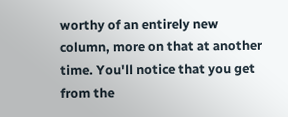worthy of an entirely new column, more on that at another time. You'll notice that you get from the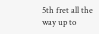5th fret all the way up to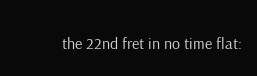the 22nd fret in no time flat: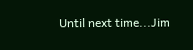Until next time...Jim